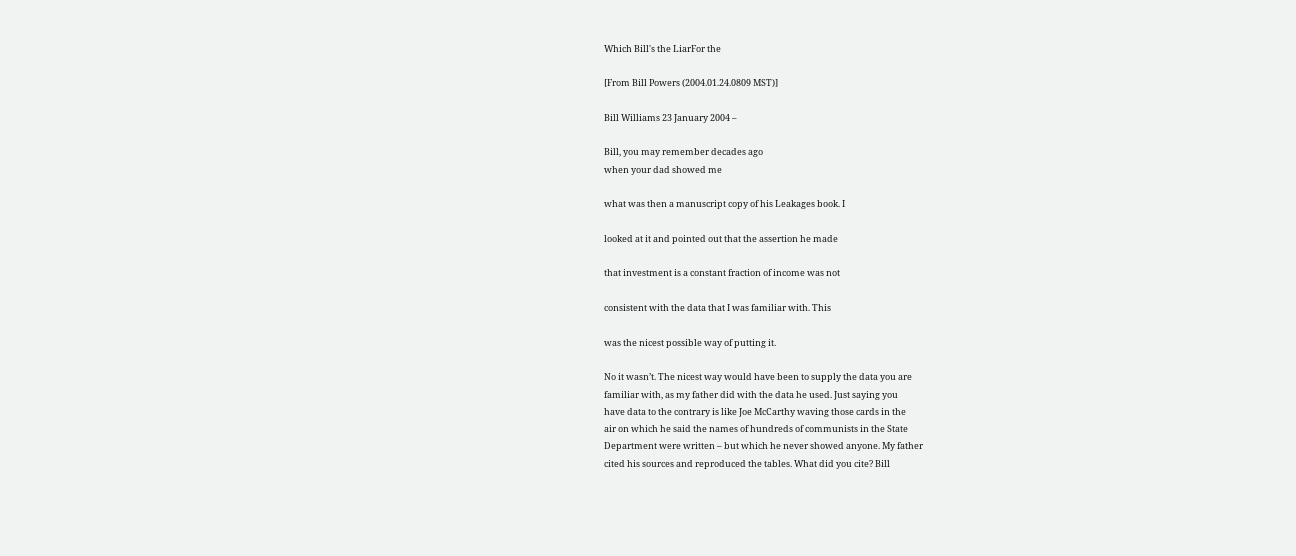Which Bill's the LiarFor the

[From Bill Powers (2004.01.24.0809 MST)]

Bill Williams 23 January 2004 –

Bill, you may remember decades ago
when your dad showed me

what was then a manuscript copy of his Leakages book. I

looked at it and pointed out that the assertion he made

that investment is a constant fraction of income was not

consistent with the data that I was familiar with. This

was the nicest possible way of putting it.

No it wasn’t. The nicest way would have been to supply the data you are
familiar with, as my father did with the data he used. Just saying you
have data to the contrary is like Joe McCarthy waving those cards in the
air on which he said the names of hundreds of communists in the State
Department were written – but which he never showed anyone. My father
cited his sources and reproduced the tables. What did you cite? Bill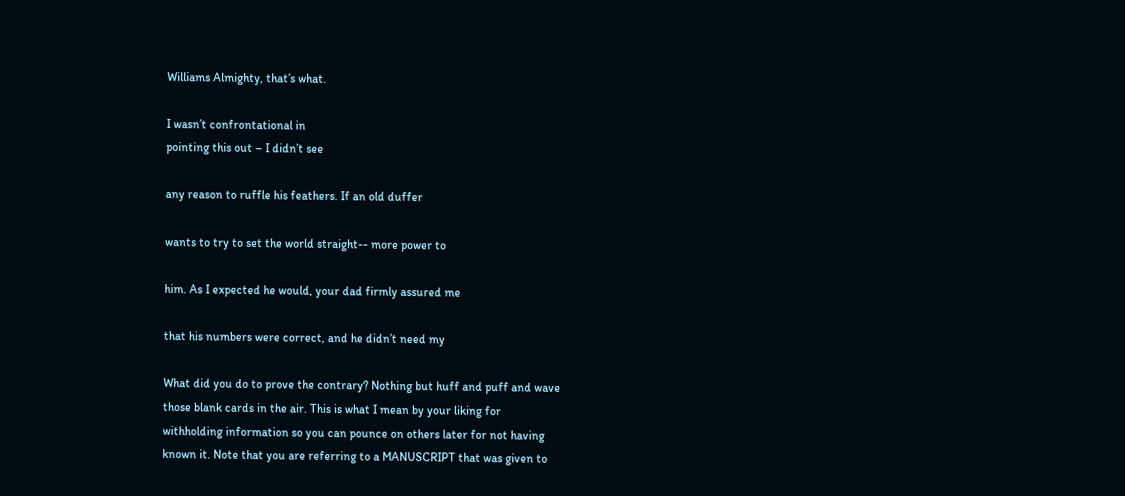Williams Almighty, that’s what.

I wasn’t confrontational in
pointing this out – I didn’t see

any reason to ruffle his feathers. If an old duffer

wants to try to set the world straight-- more power to

him. As I expected he would, your dad firmly assured me

that his numbers were correct, and he didn’t need my

What did you do to prove the contrary? Nothing but huff and puff and wave
those blank cards in the air. This is what I mean by your liking for
withholding information so you can pounce on others later for not having
known it. Note that you are referring to a MANUSCRIPT that was given to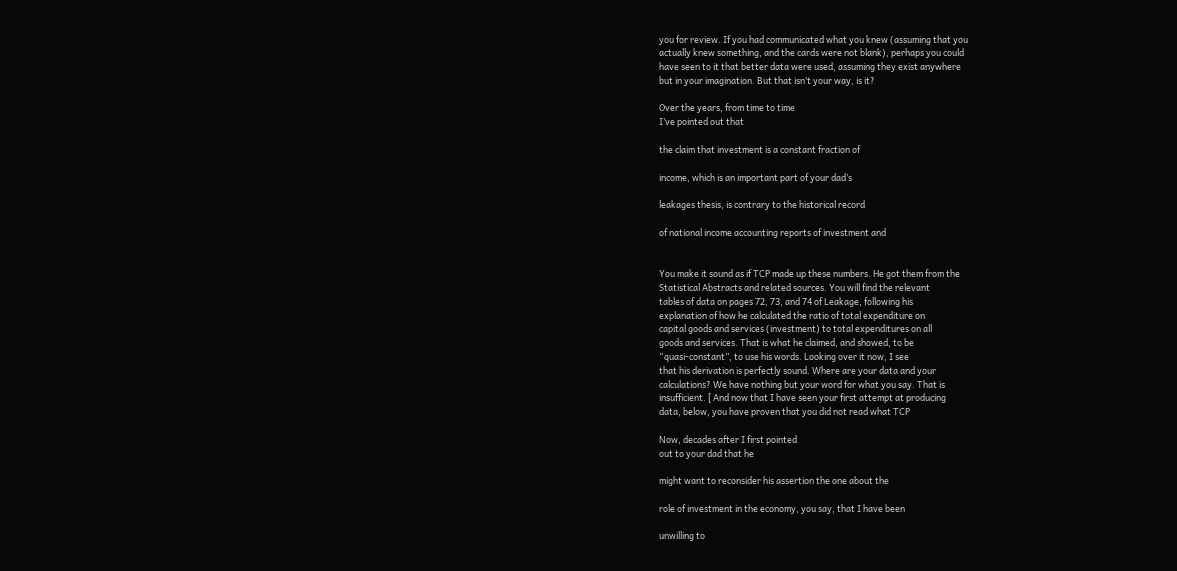you for review. If you had communicated what you knew (assuming that you
actually knew something, and the cards were not blank), perhaps you could
have seen to it that better data were used, assuming they exist anywhere
but in your imagination. But that isn’t your way, is it?

Over the years, from time to time
I’ve pointed out that

the claim that investment is a constant fraction of

income, which is an important part of your dad’s

leakages thesis, is contrary to the historical record

of national income accounting reports of investment and


You make it sound as if TCP made up these numbers. He got them from the
Statistical Abstracts and related sources. You will find the relevant
tables of data on pages 72, 73, and 74 of Leakage, following his
explanation of how he calculated the ratio of total expenditure on
capital goods and services (investment) to total expenditures on all
goods and services. That is what he claimed, and showed, to be
“quasi-constant”, to use his words. Looking over it now, I see
that his derivation is perfectly sound. Where are your data and your
calculations? We have nothing but your word for what you say. That is
insufficient. [ And now that I have seen your first attempt at producing
data, below, you have proven that you did not read what TCP

Now, decades after I first pointed
out to your dad that he

might want to reconsider his assertion the one about the

role of investment in the economy, you say, that I have been

unwilling to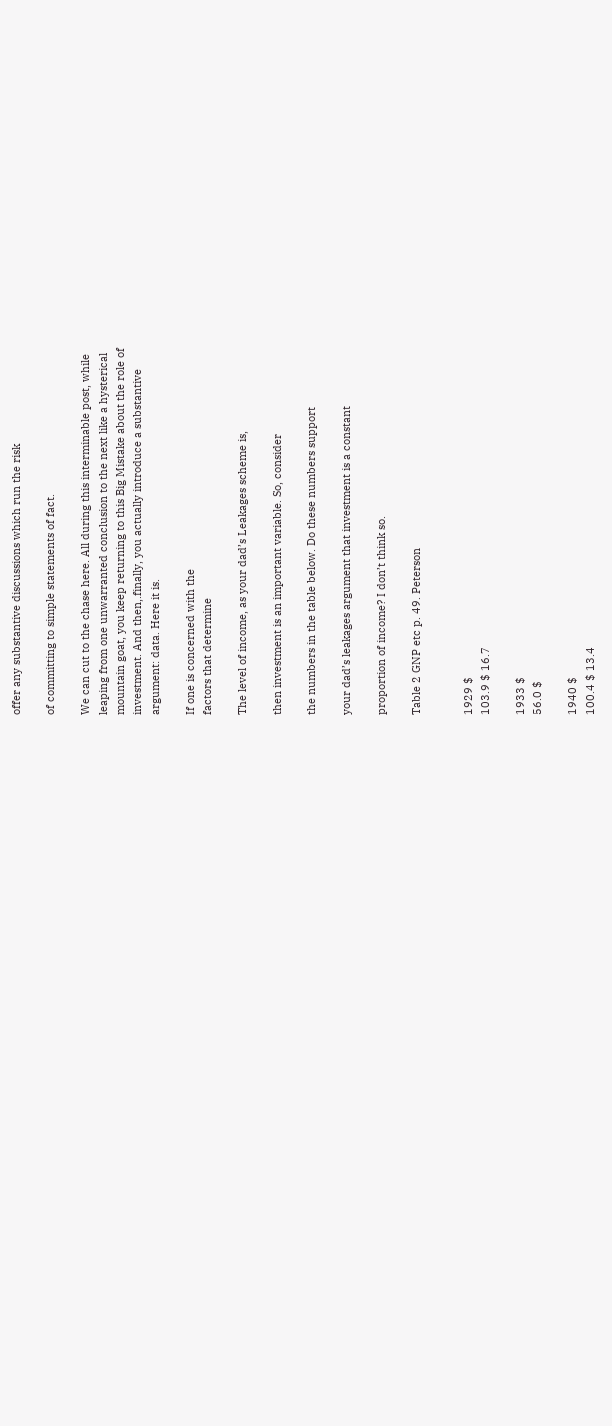offer any substantive discussions which run the risk

of committing to simple statements of fact.

We can cut to the chase here. All during this interminable post, while
leaping from one unwarranted conclusion to the next like a hysterical
mountain goat, you keep returning to this Big Mistake about the role of
investment. And then,.finally, you actually introduce a substantive
argument: data. Here it is.

If one is concerned with the
factors that determine

The level of income, as your dad’s Leakages scheme is,

then investment is an important variable. So, consider

the numbers in the table below. Do these numbers support

your dad’s leakages argument that investment is a constant

proportion of income? I don’t think so.

Table 2 GNP etc p. 49. Peterson


1929 $
103.9 $ 16.7

1933 $
56.0 $

1940 $
100.4 $ 13.4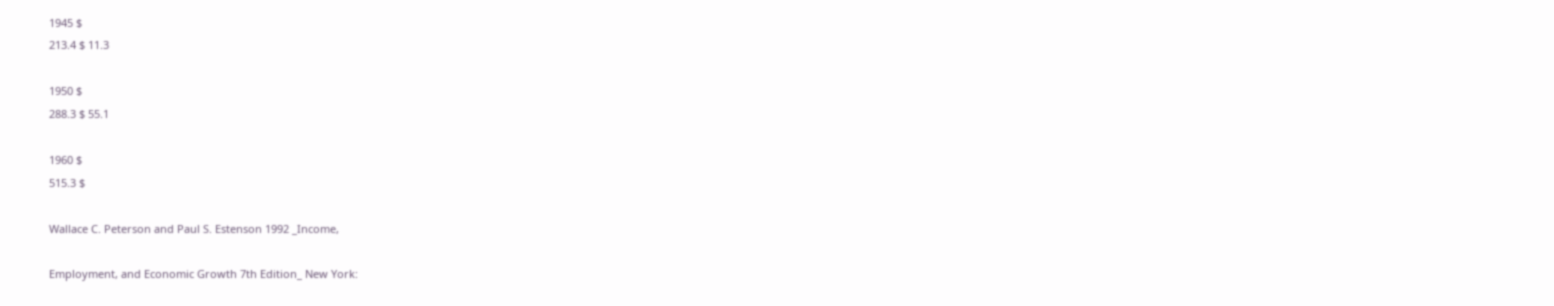1945 $
213.4 $ 11.3

1950 $
288.3 $ 55.1

1960 $
515.3 $

Wallace C. Peterson and Paul S. Estenson 1992 _Income,

Employment, and Economic Growth 7th Edition_ New York: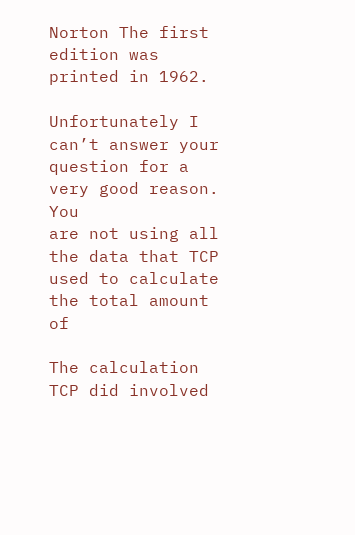Norton The first edition was printed in 1962.

Unfortunately I can’t answer your question for a very good reason. You
are not using all the data that TCP used to calculate the total amount of

The calculation TCP did involved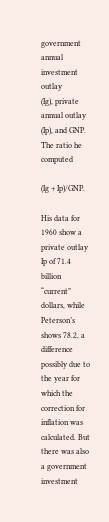government annual investment outlay
(Ig), private annual outlay (Ip), and GNP. The ratio he computed

(Ig + Ip)/GNP.

His data for 1960 show a private outlay Ip of 71.4 billion
“current” dollars, while Peterson’s shows 78.2, a difference
possibly due to the year for which the correction for inflation was
calculated. But there was also a government investment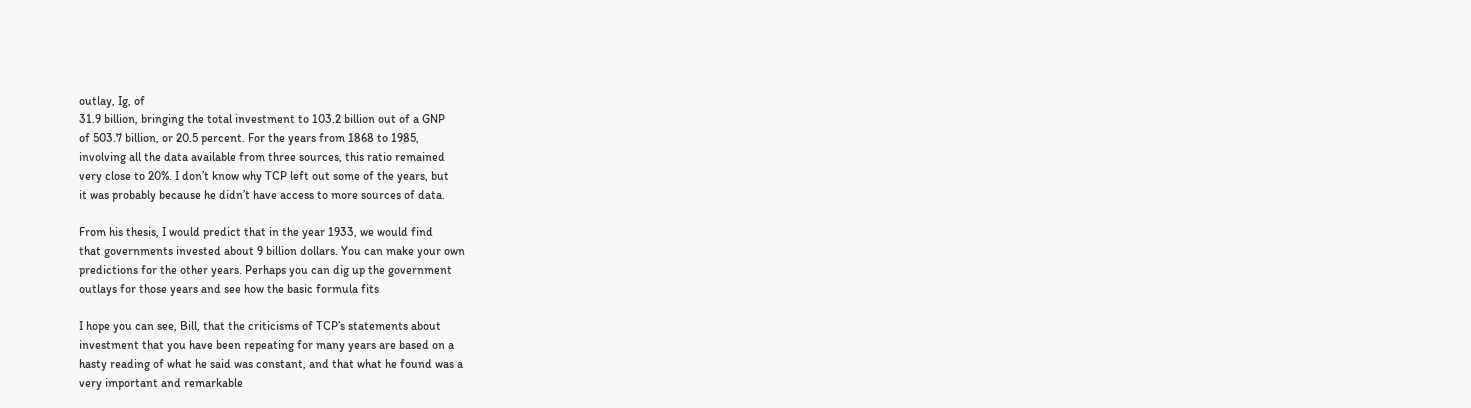outlay, Ig, of
31.9 billion, bringing the total investment to 103.2 billion out of a GNP
of 503.7 billion, or 20.5 percent. For the years from 1868 to 1985,
involving all the data available from three sources, this ratio remained
very close to 20%. I don’t know why TCP left out some of the years, but
it was probably because he didn’t have access to more sources of data.

From his thesis, I would predict that in the year 1933, we would find
that governments invested about 9 billion dollars. You can make your own
predictions for the other years. Perhaps you can dig up the government
outlays for those years and see how the basic formula fits

I hope you can see, Bill, that the criticisms of TCP’s statements about
investment that you have been repeating for many years are based on a
hasty reading of what he said was constant, and that what he found was a
very important and remarkable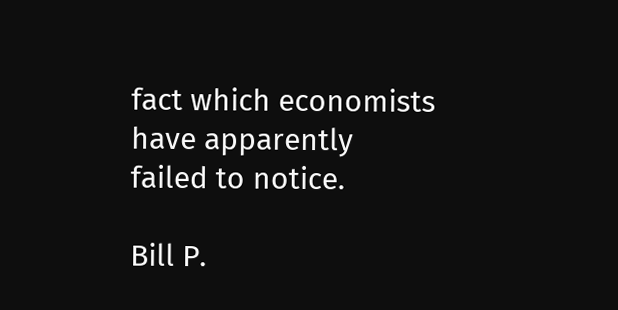fact which economists have apparently
failed to notice.

Bill P.